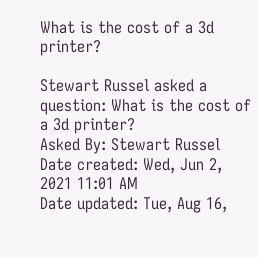What is the cost of a 3d printer?

Stewart Russel asked a question: What is the cost of a 3d printer?
Asked By: Stewart Russel
Date created: Wed, Jun 2, 2021 11:01 AM
Date updated: Tue, Aug 16,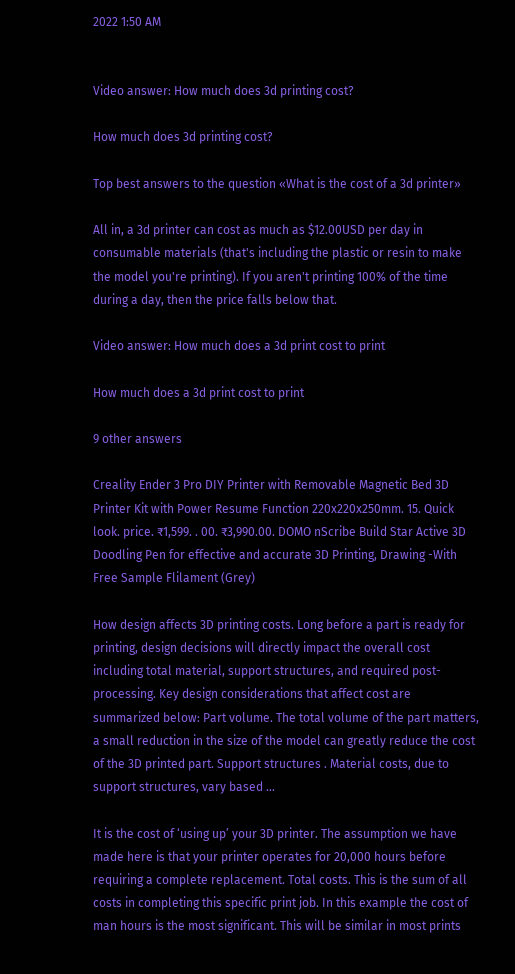2022 1:50 AM


Video answer: How much does 3d printing cost?

How much does 3d printing cost?

Top best answers to the question «What is the cost of a 3d printer»

All in, a 3d printer can cost as much as $12.00USD per day in consumable materials (that's including the plastic or resin to make the model you're printing). If you aren't printing 100% of the time during a day, then the price falls below that.

Video answer: How much does a 3d print cost to print

How much does a 3d print cost to print

9 other answers

Creality Ender 3 Pro DIY Printer with Removable Magnetic Bed 3D Printer Kit with Power Resume Function 220x220x250mm. 15. Quick look. price. ₹1,599. . 00. ₹3,990.00. DOMO nScribe Build Star Active 3D Doodling Pen for effective and accurate 3D Printing, Drawing -With Free Sample Flilament (Grey)

How design affects 3D printing costs. Long before a part is ready for printing, design decisions will directly impact the overall cost including total material, support structures, and required post-processing. Key design considerations that affect cost are summarized below: Part volume. The total volume of the part matters, a small reduction in the size of the model can greatly reduce the cost of the 3D printed part. Support structures . Material costs, due to support structures, vary based ...

It is the cost of ‘using up’ your 3D printer. The assumption we have made here is that your printer operates for 20,000 hours before requiring a complete replacement. Total costs. This is the sum of all costs in completing this specific print job. In this example the cost of man hours is the most significant. This will be similar in most prints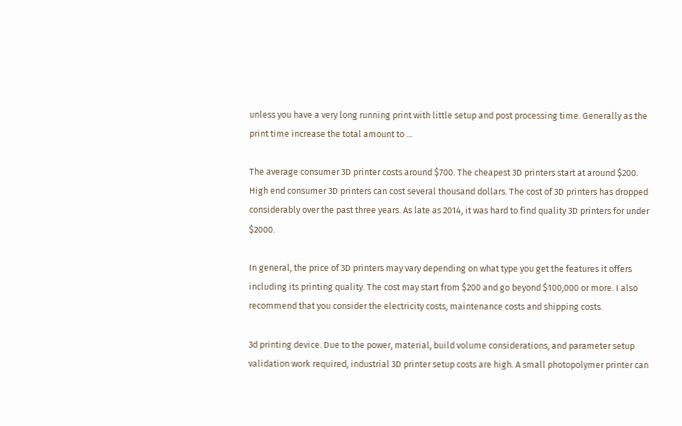unless you have a very long running print with little setup and post processing time. Generally as the print time increase the total amount to ...

The average consumer 3D printer costs around $700. The cheapest 3D printers start at around $200. High end consumer 3D printers can cost several thousand dollars. The cost of 3D printers has dropped considerably over the past three years. As late as 2014, it was hard to find quality 3D printers for under $2000.

In general, the price of 3D printers may vary depending on what type you get the features it offers including its printing quality. The cost may start from $200 and go beyond $100,000 or more. I also recommend that you consider the electricity costs, maintenance costs and shipping costs.

3d printing device. Due to the power, material, build volume considerations, and parameter setup validation work required, industrial 3D printer setup costs are high. A small photopolymer printer can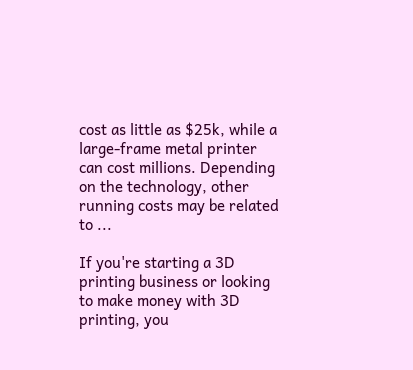cost as little as $25k, while a large-frame metal printer can cost millions. Depending on the technology, other running costs may be related to ...

If you're starting a 3D printing business or looking to make money with 3D printing, you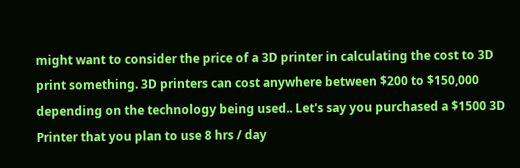might want to consider the price of a 3D printer in calculating the cost to 3D print something. 3D printers can cost anywhere between $200 to $150,000 depending on the technology being used.. Let's say you purchased a $1500 3D Printer that you plan to use 8 hrs / day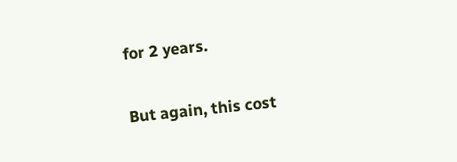for 2 years.

But again, this cost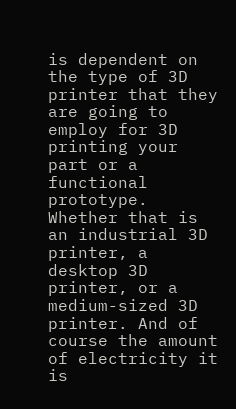is dependent on the type of 3D printer that they are going to employ for 3D printing your part or a functional prototype. Whether that is an industrial 3D printer, a desktop 3D printer, or a medium-sized 3D printer. And of course the amount of electricity it is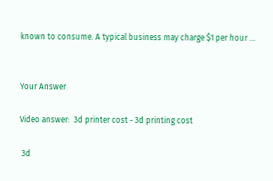known to consume. A typical business may charge $1 per hour ...


Your Answer

Video answer:  3d printer cost - 3d printing cost

 3d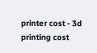printer cost - 3d printing cost